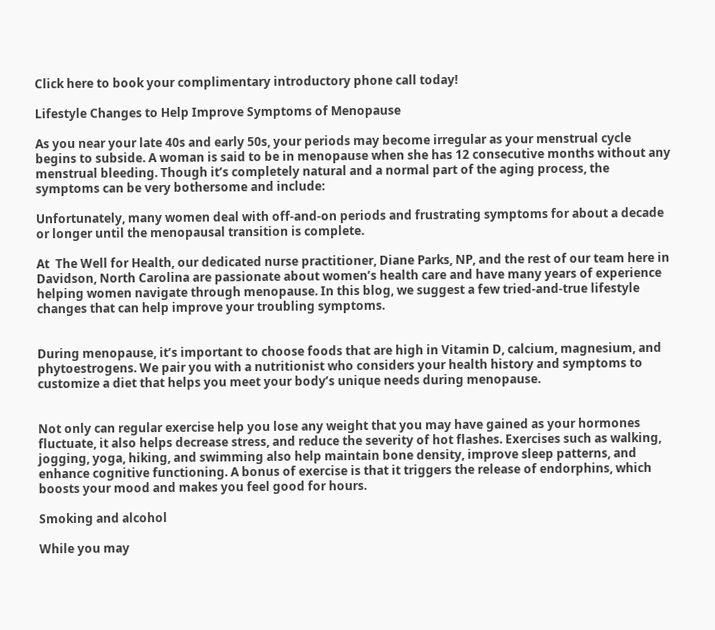Click here to book your complimentary introductory phone call today!

Lifestyle Changes to Help Improve Symptoms of Menopause

As you near your late 40s and early 50s, your periods may become irregular as your menstrual cycle begins to subside. A woman is said to be in menopause when she has 12 consecutive months without any menstrual bleeding. Though it’s completely natural and a normal part of the aging process, the symptoms can be very bothersome and include:

Unfortunately, many women deal with off-and-on periods and frustrating symptoms for about a decade or longer until the menopausal transition is complete.

At  The Well for Health, our dedicated nurse practitioner, Diane Parks, NP, and the rest of our team here in Davidson, North Carolina are passionate about women’s health care and have many years of experience helping women navigate through menopause. In this blog, we suggest a few tried-and-true lifestyle changes that can help improve your troubling symptoms.


During menopause, it’s important to choose foods that are high in Vitamin D, calcium, magnesium, and phytoestrogens. We pair you with a nutritionist who considers your health history and symptoms to customize a diet that helps you meet your body’s unique needs during menopause.


Not only can regular exercise help you lose any weight that you may have gained as your hormones fluctuate, it also helps decrease stress, and reduce the severity of hot flashes. Exercises such as walking, jogging, yoga, hiking, and swimming also help maintain bone density, improve sleep patterns, and enhance cognitive functioning. A bonus of exercise is that it triggers the release of endorphins, which boosts your mood and makes you feel good for hours.

Smoking and alcohol

While you may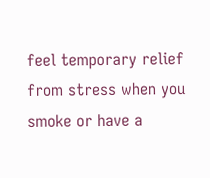feel temporary relief from stress when you smoke or have a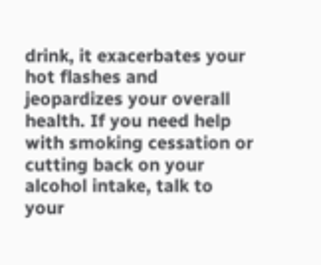drink, it exacerbates your hot flashes and jeopardizes your overall health. If you need help with smoking cessation or cutting back on your alcohol intake, talk to your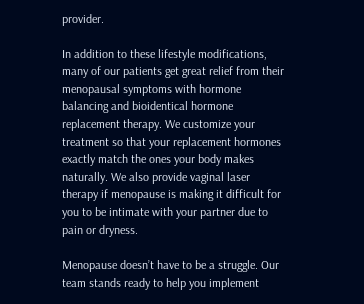provider.

In addition to these lifestyle modifications, many of our patients get great relief from their menopausal symptoms with hormone balancing and bioidentical hormone replacement therapy. We customize your treatment so that your replacement hormones exactly match the ones your body makes naturally. We also provide vaginal laser therapy if menopause is making it difficult for you to be intimate with your partner due to pain or dryness.

Menopause doesn’t have to be a struggle. Our team stands ready to help you implement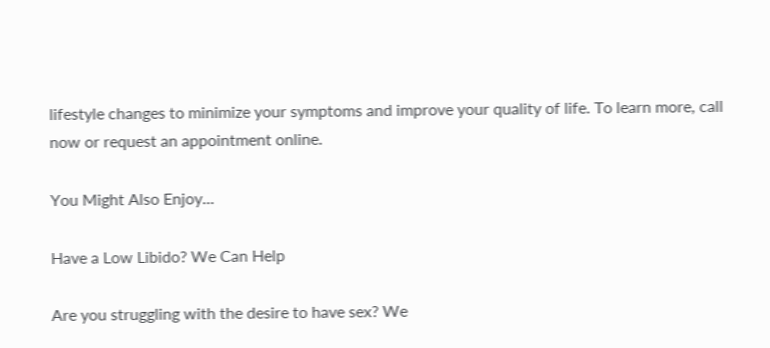lifestyle changes to minimize your symptoms and improve your quality of life. To learn more, call now or request an appointment online.

You Might Also Enjoy...

Have a Low Libido? We Can Help

Are you struggling with the desire to have sex? We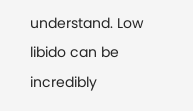understand. Low libido can be incredibly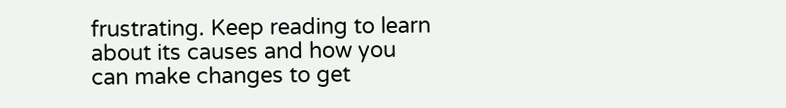frustrating. Keep reading to learn about its causes and how you can make changes to get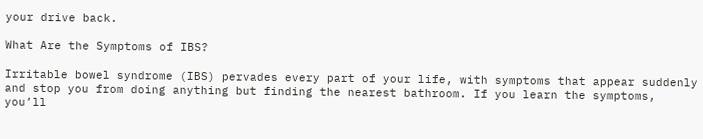your drive back.

What Are the Symptoms of IBS?

Irritable bowel syndrome (IBS) pervades every part of your life, with symptoms that appear suddenly and stop you from doing anything but finding the nearest bathroom. If you learn the symptoms, you’ll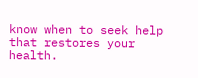know when to seek help that restores your health.